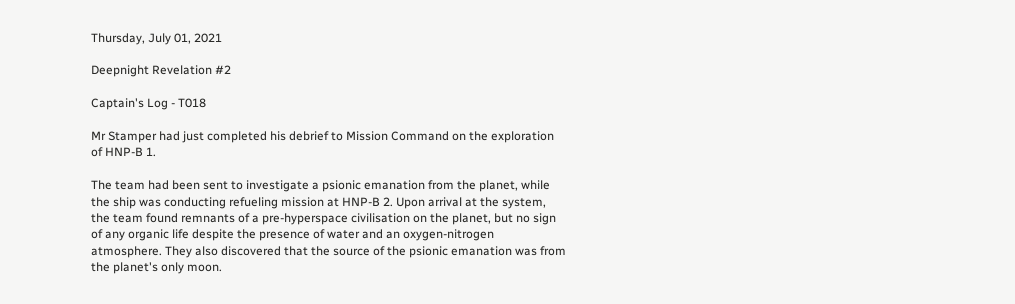Thursday, July 01, 2021

Deepnight Revelation #2

Captain's Log - T018

Mr Stamper had just completed his debrief to Mission Command on the exploration of HNP-B 1.

The team had been sent to investigate a psionic emanation from the planet, while the ship was conducting refueling mission at HNP-B 2. Upon arrival at the system, the team found remnants of a pre-hyperspace civilisation on the planet, but no sign of any organic life despite the presence of water and an oxygen-nitrogen atmosphere. They also discovered that the source of the psionic emanation was from the planet's only moon.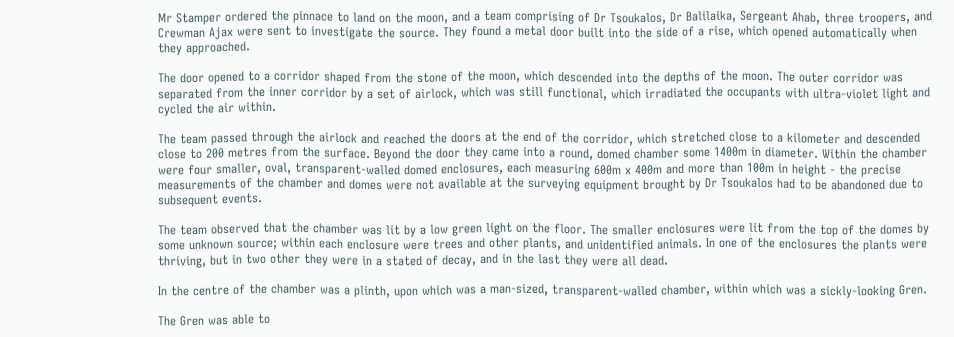Mr Stamper ordered the pinnace to land on the moon, and a team comprising of Dr Tsoukalos, Dr Balilaika, Sergeant Ahab, three troopers, and Crewman Ajax were sent to investigate the source. They found a metal door built into the side of a rise, which opened automatically when they approached.

The door opened to a corridor shaped from the stone of the moon, which descended into the depths of the moon. The outer corridor was separated from the inner corridor by a set of airlock, which was still functional, which irradiated the occupants with ultra-violet light and cycled the air within.

The team passed through the airlock and reached the doors at the end of the corridor, which stretched close to a kilometer and descended close to 200 metres from the surface. Beyond the door they came into a round, domed chamber some 1400m in diameter. Within the chamber were four smaller, oval, transparent-walled domed enclosures, each measuring 600m x 400m and more than 100m in height - the precise measurements of the chamber and domes were not available at the surveying equipment brought by Dr Tsoukalos had to be abandoned due to subsequent events.

The team observed that the chamber was lit by a low green light on the floor. The smaller enclosures were lit from the top of the domes by some unknown source; within each enclosure were trees and other plants, and unidentified animals. In one of the enclosures the plants were thriving, but in two other they were in a stated of decay, and in the last they were all dead.

In the centre of the chamber was a plinth, upon which was a man-sized, transparent-walled chamber, within which was a sickly-looking Gren.

The Gren was able to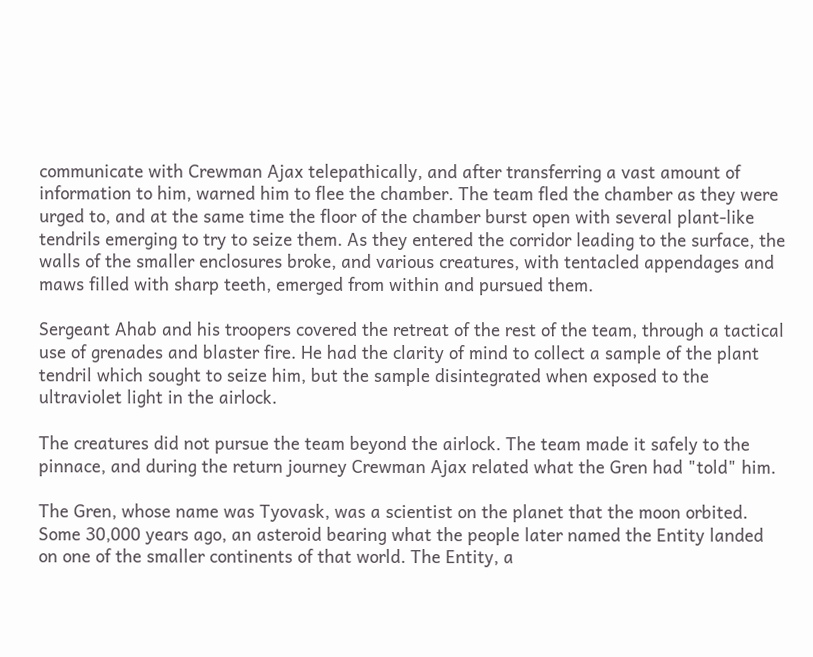communicate with Crewman Ajax telepathically, and after transferring a vast amount of information to him, warned him to flee the chamber. The team fled the chamber as they were urged to, and at the same time the floor of the chamber burst open with several plant-like tendrils emerging to try to seize them. As they entered the corridor leading to the surface, the walls of the smaller enclosures broke, and various creatures, with tentacled appendages and maws filled with sharp teeth, emerged from within and pursued them.

Sergeant Ahab and his troopers covered the retreat of the rest of the team, through a tactical use of grenades and blaster fire. He had the clarity of mind to collect a sample of the plant tendril which sought to seize him, but the sample disintegrated when exposed to the ultraviolet light in the airlock.

The creatures did not pursue the team beyond the airlock. The team made it safely to the pinnace, and during the return journey Crewman Ajax related what the Gren had "told" him.

The Gren, whose name was Tyovask, was a scientist on the planet that the moon orbited. Some 30,000 years ago, an asteroid bearing what the people later named the Entity landed on one of the smaller continents of that world. The Entity, a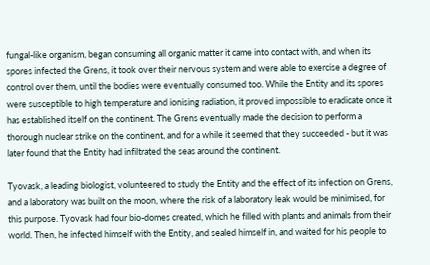fungal-like organism, began consuming all organic matter it came into contact with, and when its spores infected the Grens, it took over their nervous system and were able to exercise a degree of control over them, until the bodies were eventually consumed too. While the Entity and its spores were susceptible to high temperature and ionising radiation, it proved impossible to eradicate once it has established itself on the continent. The Grens eventually made the decision to perform a thorough nuclear strike on the continent, and for a while it seemed that they succeeded - but it was later found that the Entity had infiltrated the seas around the continent.

Tyovask, a leading biologist, volunteered to study the Entity and the effect of its infection on Grens, and a laboratory was built on the moon, where the risk of a laboratory leak would be minimised, for this purpose. Tyovask had four bio-domes created, which he filled with plants and animals from their world. Then, he infected himself with the Entity, and sealed himself in, and waited for his people to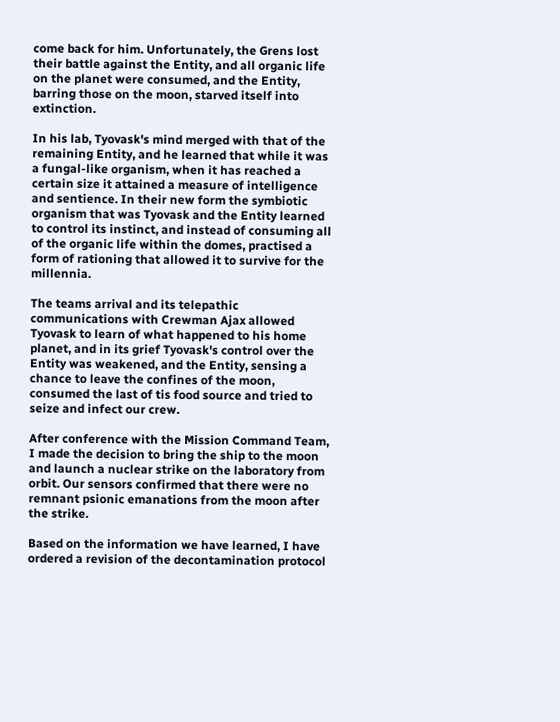come back for him. Unfortunately, the Grens lost their battle against the Entity, and all organic life on the planet were consumed, and the Entity, barring those on the moon, starved itself into extinction.

In his lab, Tyovask's mind merged with that of the remaining Entity, and he learned that while it was a fungal-like organism, when it has reached a certain size it attained a measure of intelligence and sentience. In their new form the symbiotic organism that was Tyovask and the Entity learned to control its instinct, and instead of consuming all of the organic life within the domes, practised a form of rationing that allowed it to survive for the millennia.

The teams arrival and its telepathic communications with Crewman Ajax allowed Tyovask to learn of what happened to his home planet, and in its grief Tyovask's control over the Entity was weakened, and the Entity, sensing a chance to leave the confines of the moon, consumed the last of tis food source and tried to seize and infect our crew.

After conference with the Mission Command Team, I made the decision to bring the ship to the moon and launch a nuclear strike on the laboratory from orbit. Our sensors confirmed that there were no remnant psionic emanations from the moon after the strike.

Based on the information we have learned, I have ordered a revision of the decontamination protocol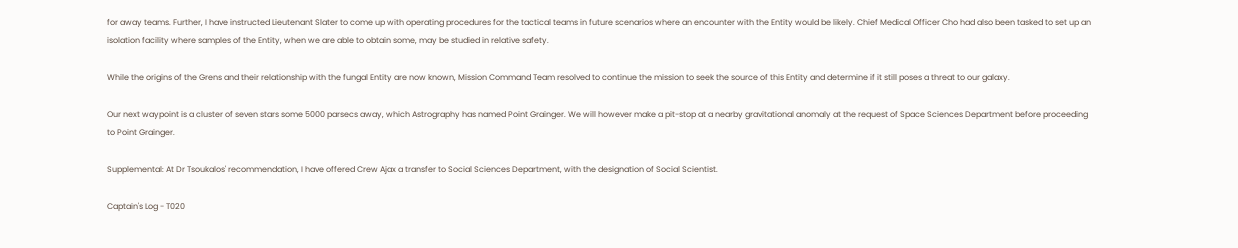for away teams. Further, I have instructed Lieutenant Slater to come up with operating procedures for the tactical teams in future scenarios where an encounter with the Entity would be likely. Chief Medical Officer Cho had also been tasked to set up an isolation facility where samples of the Entity, when we are able to obtain some, may be studied in relative safety.

While the origins of the Grens and their relationship with the fungal Entity are now known, Mission Command Team resolved to continue the mission to seek the source of this Entity and determine if it still poses a threat to our galaxy.

Our next waypoint is a cluster of seven stars some 5000 parsecs away, which Astrography has named Point Grainger. We will however make a pit-stop at a nearby gravitational anomaly at the request of Space Sciences Department before proceeding to Point Grainger.

Supplemental: At Dr Tsoukalos' recommendation, I have offered Crew Ajax a transfer to Social Sciences Department, with the designation of Social Scientist.

Captain's Log - T020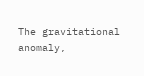The gravitational anomaly,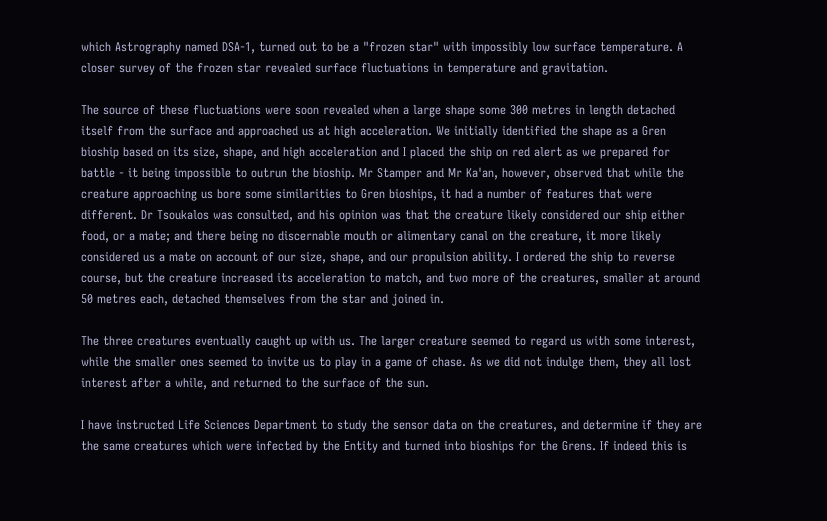which Astrography named DSA-1, turned out to be a "frozen star" with impossibly low surface temperature. A closer survey of the frozen star revealed surface fluctuations in temperature and gravitation.

The source of these fluctuations were soon revealed when a large shape some 300 metres in length detached itself from the surface and approached us at high acceleration. We initially identified the shape as a Gren bioship based on its size, shape, and high acceleration and I placed the ship on red alert as we prepared for battle - it being impossible to outrun the bioship. Mr Stamper and Mr Ka'an, however, observed that while the creature approaching us bore some similarities to Gren bioships, it had a number of features that were different. Dr Tsoukalos was consulted, and his opinion was that the creature likely considered our ship either food, or a mate; and there being no discernable mouth or alimentary canal on the creature, it more likely considered us a mate on account of our size, shape, and our propulsion ability. I ordered the ship to reverse course, but the creature increased its acceleration to match, and two more of the creatures, smaller at around 50 metres each, detached themselves from the star and joined in.

The three creatures eventually caught up with us. The larger creature seemed to regard us with some interest, while the smaller ones seemed to invite us to play in a game of chase. As we did not indulge them, they all lost interest after a while, and returned to the surface of the sun.

I have instructed Life Sciences Department to study the sensor data on the creatures, and determine if they are the same creatures which were infected by the Entity and turned into bioships for the Grens. If indeed this is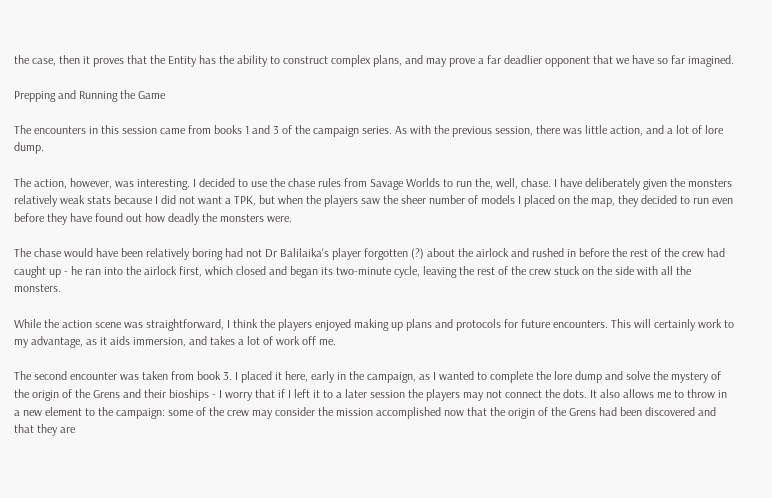the case, then it proves that the Entity has the ability to construct complex plans, and may prove a far deadlier opponent that we have so far imagined.

Prepping and Running the Game

The encounters in this session came from books 1 and 3 of the campaign series. As with the previous session, there was little action, and a lot of lore dump.

The action, however, was interesting. I decided to use the chase rules from Savage Worlds to run the, well, chase. I have deliberately given the monsters relatively weak stats because I did not want a TPK, but when the players saw the sheer number of models I placed on the map, they decided to run even before they have found out how deadly the monsters were.

The chase would have been relatively boring had not Dr Balilaika's player forgotten (?) about the airlock and rushed in before the rest of the crew had caught up - he ran into the airlock first, which closed and began its two-minute cycle, leaving the rest of the crew stuck on the side with all the monsters.

While the action scene was straightforward, I think the players enjoyed making up plans and protocols for future encounters. This will certainly work to my advantage, as it aids immersion, and takes a lot of work off me.

The second encounter was taken from book 3. I placed it here, early in the campaign, as I wanted to complete the lore dump and solve the mystery of the origin of the Grens and their bioships - I worry that if I left it to a later session the players may not connect the dots. It also allows me to throw in a new element to the campaign: some of the crew may consider the mission accomplished now that the origin of the Grens had been discovered and that they are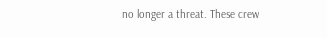no longer a threat. These crew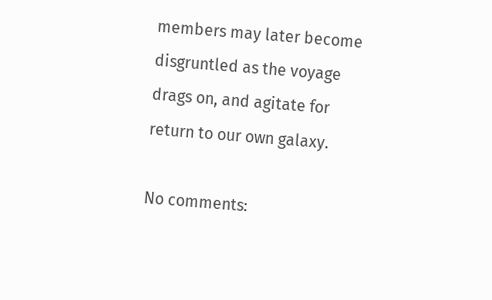members may later become disgruntled as the voyage drags on, and agitate for return to our own galaxy.

No comments: